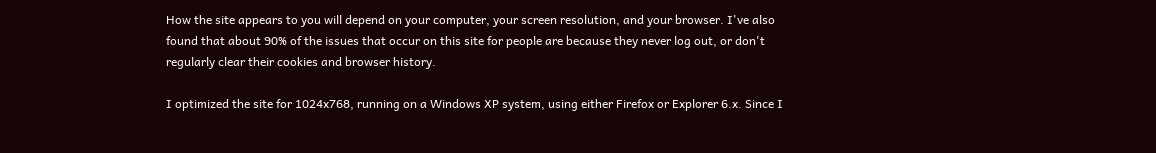How the site appears to you will depend on your computer, your screen resolution, and your browser. I've also found that about 90% of the issues that occur on this site for people are because they never log out, or don't regularly clear their cookies and browser history.

I optimized the site for 1024x768, running on a Windows XP system, using either Firefox or Explorer 6.x. Since I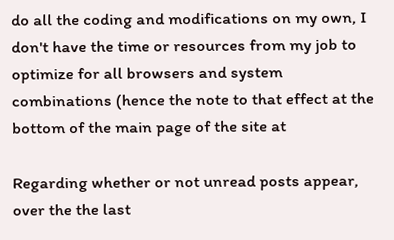do all the coding and modifications on my own, I don't have the time or resources from my job to optimize for all browsers and system combinations (hence the note to that effect at the bottom of the main page of the site at

Regarding whether or not unread posts appear, over the the last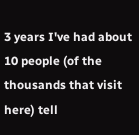3 years I've had about 10 people (of the thousands that visit here) tell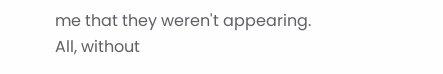me that they weren't appearing. All, without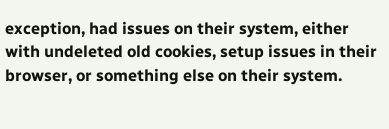exception, had issues on their system, either with undeleted old cookies, setup issues in their browser, or something else on their system.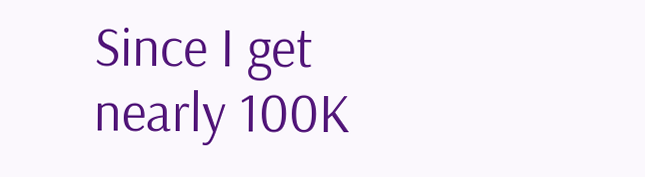Since I get nearly 100K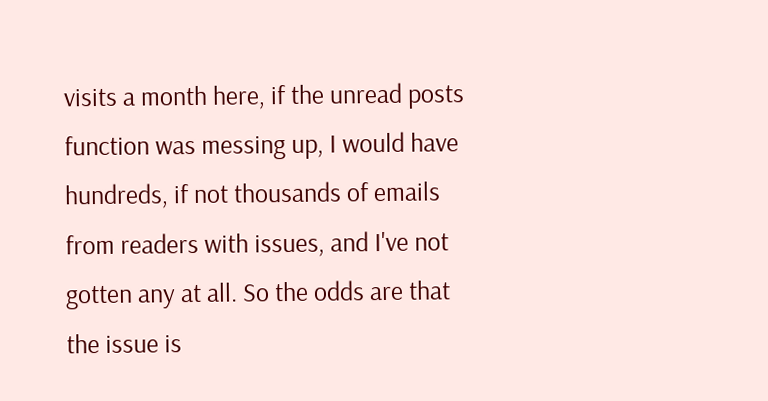visits a month here, if the unread posts function was messing up, I would have hundreds, if not thousands of emails from readers with issues, and I've not gotten any at all. So the odds are that the issue is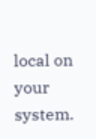local on your system.